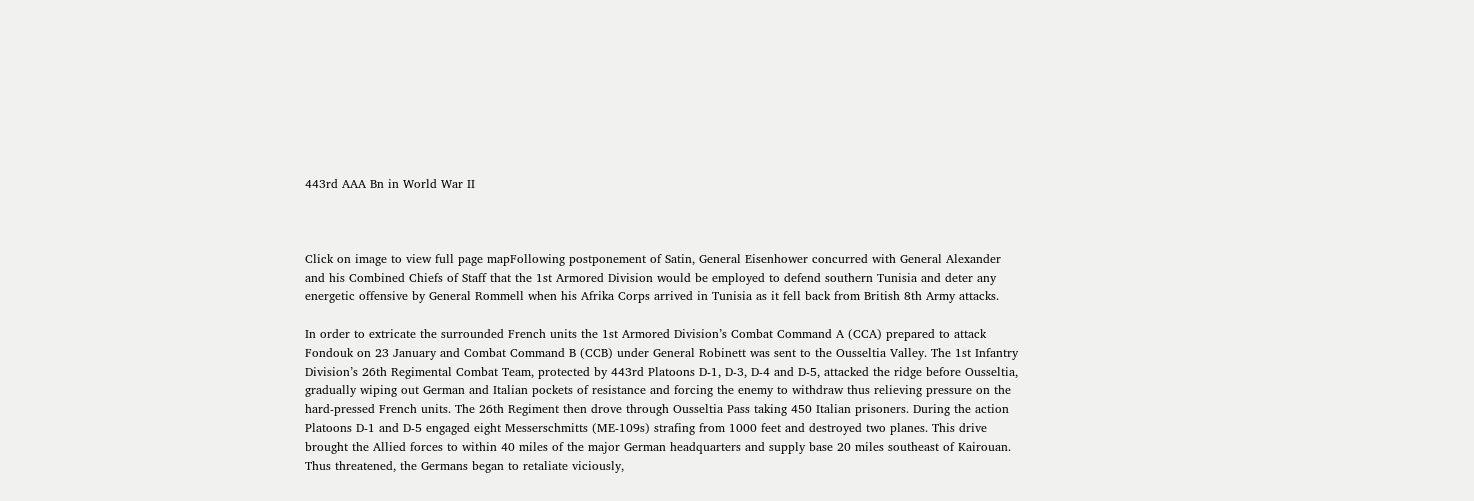443rd AAA Bn in World War II



Click on image to view full page mapFollowing postponement of Satin, General Eisenhower concurred with General Alexander and his Combined Chiefs of Staff that the 1st Armored Division would be employed to defend southern Tunisia and deter any energetic offensive by General Rommell when his Afrika Corps arrived in Tunisia as it fell back from British 8th Army attacks.

In order to extricate the surrounded French units the 1st Armored Division’s Combat Command A (CCA) prepared to attack Fondouk on 23 January and Combat Command B (CCB) under General Robinett was sent to the Ousseltia Valley. The 1st Infantry Division’s 26th Regimental Combat Team, protected by 443rd Platoons D-1, D-3, D-4 and D-5, attacked the ridge before Ousseltia, gradually wiping out German and Italian pockets of resistance and forcing the enemy to withdraw thus relieving pressure on the hard-pressed French units. The 26th Regiment then drove through Ousseltia Pass taking 450 Italian prisoners. During the action Platoons D-1 and D-5 engaged eight Messerschmitts (ME-109s) strafing from 1000 feet and destroyed two planes. This drive brought the Allied forces to within 40 miles of the major German headquarters and supply base 20 miles southeast of Kairouan. Thus threatened, the Germans began to retaliate viciously,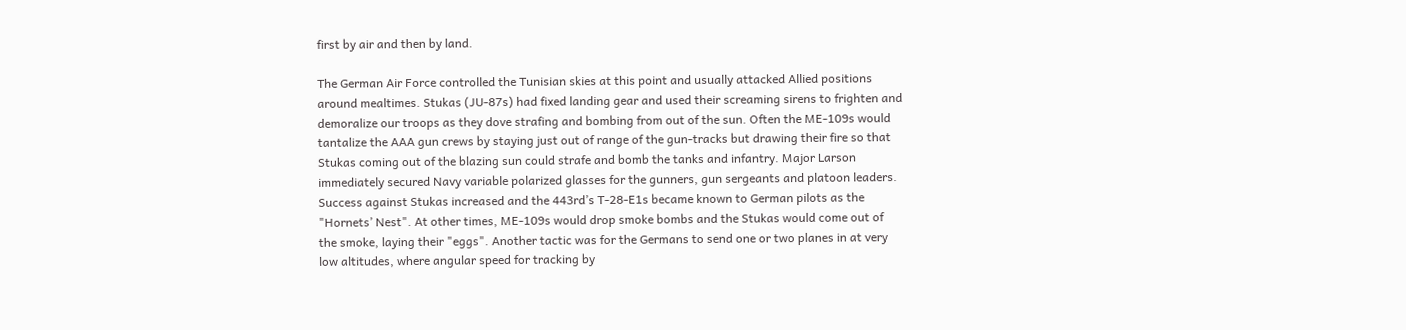first by air and then by land.

The German Air Force controlled the Tunisian skies at this point and usually attacked Allied positions around mealtimes. Stukas (JU-87s) had fixed landing gear and used their screaming sirens to frighten and demoralize our troops as they dove strafing and bombing from out of the sun. Often the ME-109s would tantalize the AAA gun crews by staying just out of range of the gun-tracks but drawing their fire so that Stukas coming out of the blazing sun could strafe and bomb the tanks and infantry. Major Larson immediately secured Navy variable polarized glasses for the gunners, gun sergeants and platoon leaders. Success against Stukas increased and the 443rd’s T-28-E1s became known to German pilots as the "Hornets’ Nest". At other times, ME-109s would drop smoke bombs and the Stukas would come out of the smoke, laying their "eggs". Another tactic was for the Germans to send one or two planes in at very low altitudes, where angular speed for tracking by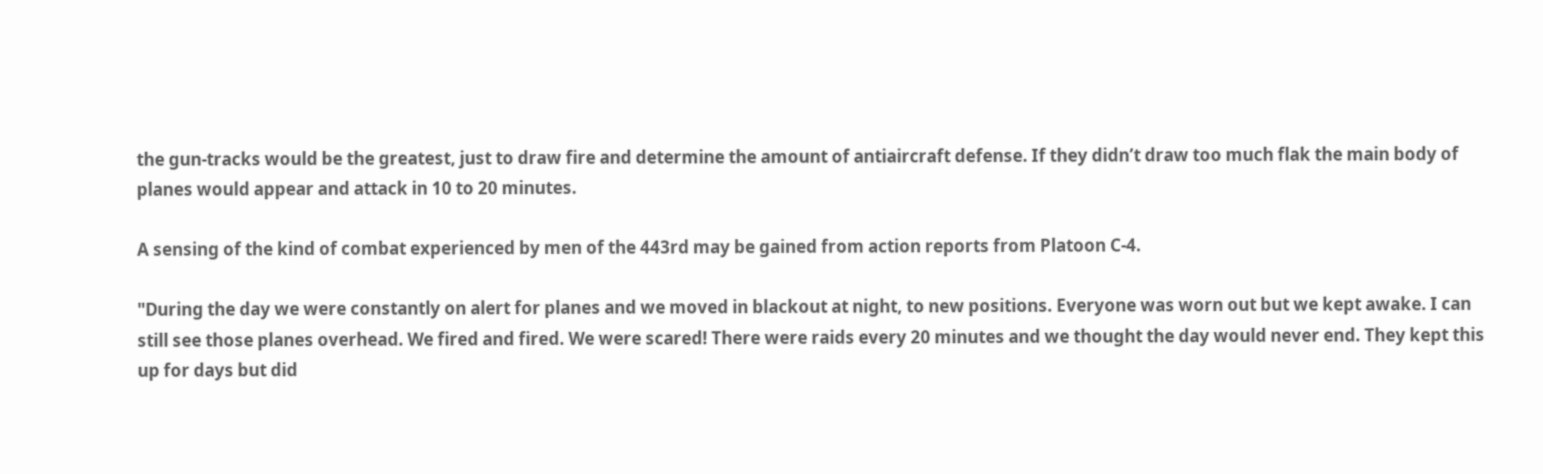the gun-tracks would be the greatest, just to draw fire and determine the amount of antiaircraft defense. If they didn’t draw too much flak the main body of planes would appear and attack in 10 to 20 minutes.

A sensing of the kind of combat experienced by men of the 443rd may be gained from action reports from Platoon C-4.

"During the day we were constantly on alert for planes and we moved in blackout at night, to new positions. Everyone was worn out but we kept awake. I can still see those planes overhead. We fired and fired. We were scared! There were raids every 20 minutes and we thought the day would never end. They kept this up for days but did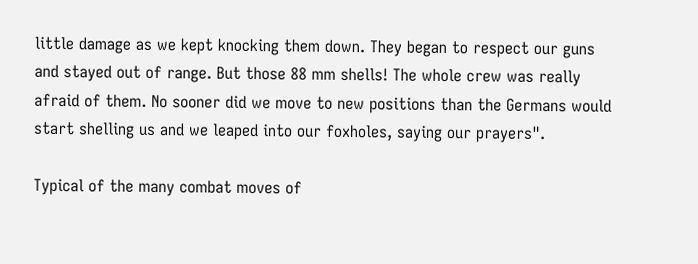little damage as we kept knocking them down. They began to respect our guns and stayed out of range. But those 88 mm shells! The whole crew was really afraid of them. No sooner did we move to new positions than the Germans would start shelling us and we leaped into our foxholes, saying our prayers".

Typical of the many combat moves of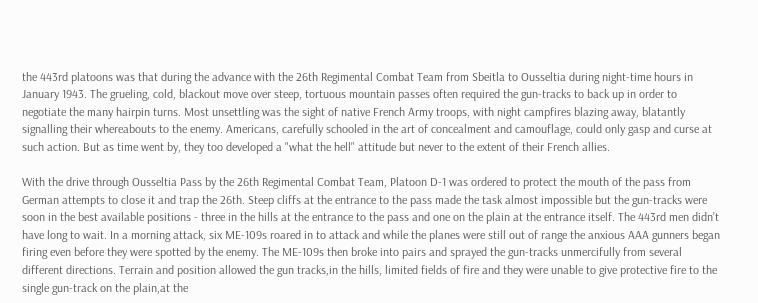the 443rd platoons was that during the advance with the 26th Regimental Combat Team from Sbeitla to Ousseltia during night-time hours in January 1943. The grueling, cold, blackout move over steep, tortuous mountain passes often required the gun-tracks to back up in order to negotiate the many hairpin turns. Most unsettling was the sight of native French Army troops, with night campfires blazing away, blatantly signalling their whereabouts to the enemy. Americans, carefully schooled in the art of concealment and camouflage, could only gasp and curse at such action. But as time went by, they too developed a "what the hell" attitude but never to the extent of their French allies.

With the drive through Ousseltia Pass by the 26th Regimental Combat Team, Platoon D-1 was ordered to protect the mouth of the pass from German attempts to close it and trap the 26th. Steep cliffs at the entrance to the pass made the task almost impossible but the gun-tracks were soon in the best available positions - three in the hills at the entrance to the pass and one on the plain at the entrance itself. The 443rd men didn’t have long to wait. In a morning attack, six ME-109s roared in to attack and while the planes were still out of range the anxious AAA gunners began firing even before they were spotted by the enemy. The ME-109s then broke into pairs and sprayed the gun-tracks unmercifully from several different directions. Terrain and position allowed the gun tracks,in the hills, limited fields of fire and they were unable to give protective fire to the single gun-track on the plain,at the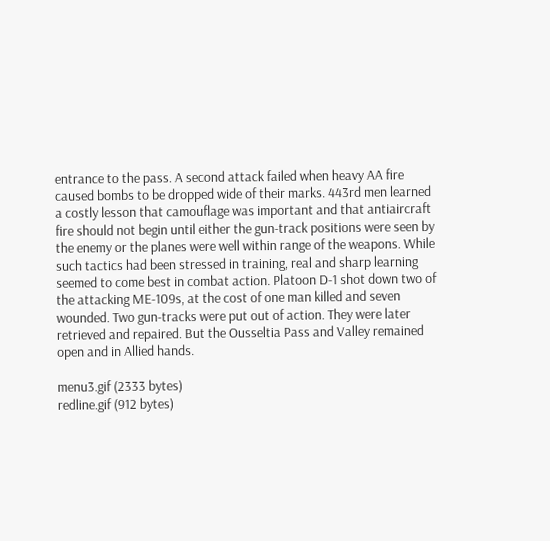entrance to the pass. A second attack failed when heavy AA fire caused bombs to be dropped wide of their marks. 443rd men learned a costly lesson that camouflage was important and that antiaircraft fire should not begin until either the gun-track positions were seen by the enemy or the planes were well within range of the weapons. While such tactics had been stressed in training, real and sharp learning seemed to come best in combat action. Platoon D-1 shot down two of the attacking ME-109s, at the cost of one man killed and seven wounded. Two gun-tracks were put out of action. They were later retrieved and repaired. But the Ousseltia Pass and Valley remained open and in Allied hands.

menu3.gif (2333 bytes)
redline.gif (912 bytes)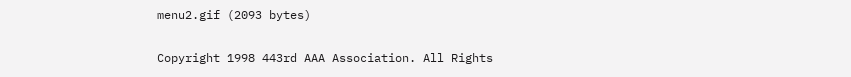menu2.gif (2093 bytes)

Copyright 1998 443rd AAA Association. All Rights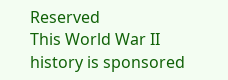Reserved
This World War II history is sponsored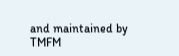and maintained by TMFM